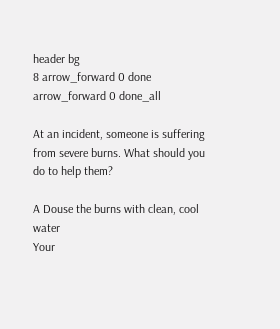header bg
8 arrow_forward 0 done arrow_forward 0 done_all

At an incident, someone is suffering from severe burns. What should you do to help them?

A Douse the burns with clean, cool water
Your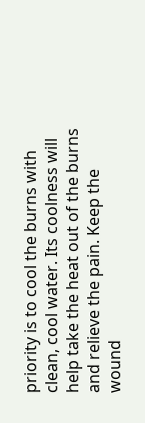priority is to cool the burns with clean, cool water. Its coolness will help take the heat out of the burns and relieve the pain. Keep the wound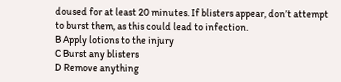doused for at least 20 minutes. If blisters appear, don’t attempt to burst them, as this could lead to infection.
B Apply lotions to the injury
C Burst any blisters
D Remove anything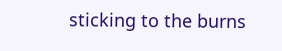sticking to the burns